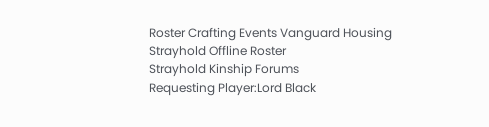Roster Crafting Events Vanguard Housing
Strayhold Offline Roster
Strayhold Kinship Forums
Requesting Player:Lord Black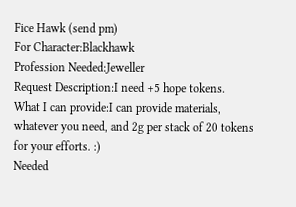Fice Hawk (send pm)
For Character:Blackhawk
Profession Needed:Jeweller
Request Description:I need +5 hope tokens.
What I can provide:I can provide materials, whatever you need, and 2g per stack of 20 tokens for your efforts. :)
Needed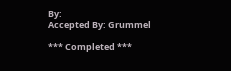By:
Accepted By: Grummel

*** Completed ***